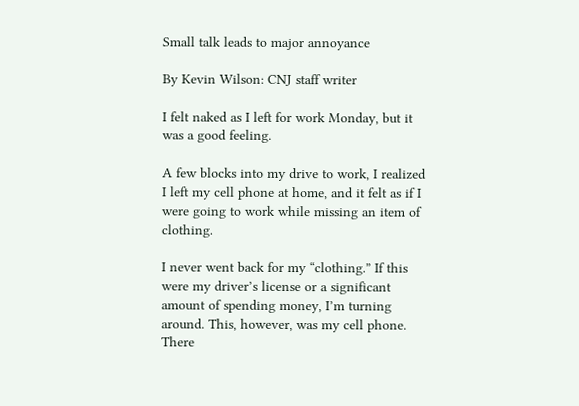Small talk leads to major annoyance

By Kevin Wilson: CNJ staff writer

I felt naked as I left for work Monday, but it was a good feeling.

A few blocks into my drive to work, I realized I left my cell phone at home, and it felt as if I were going to work while missing an item of clothing.

I never went back for my “clothing.” If this were my driver’s license or a significant amount of spending money, I’m turning around. This, however, was my cell phone. There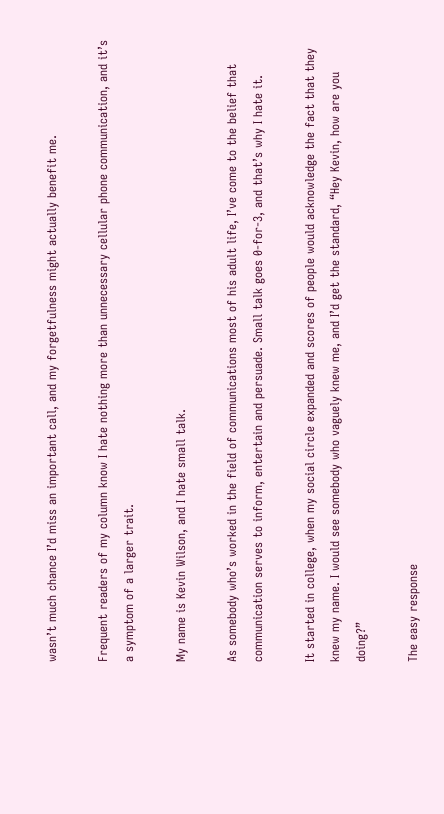wasn’t much chance I’d miss an important call, and my forgetfulness might actually benefit me.

Frequent readers of my column know I hate nothing more than unnecessary cellular phone communication, and it’s a symptom of a larger trait.

My name is Kevin Wilson, and I hate small talk.

As somebody who’s worked in the field of communications most of his adult life, I’ve come to the belief that communication serves to inform, entertain and persuade. Small talk goes 0-for-3, and that’s why I hate it.

It started in college, when my social circle expanded and scores of people would acknowledge the fact that they knew my name. I would see somebody who vaguely knew me, and I’d get the standard, “Hey Kevin, how are you doing?”

The easy response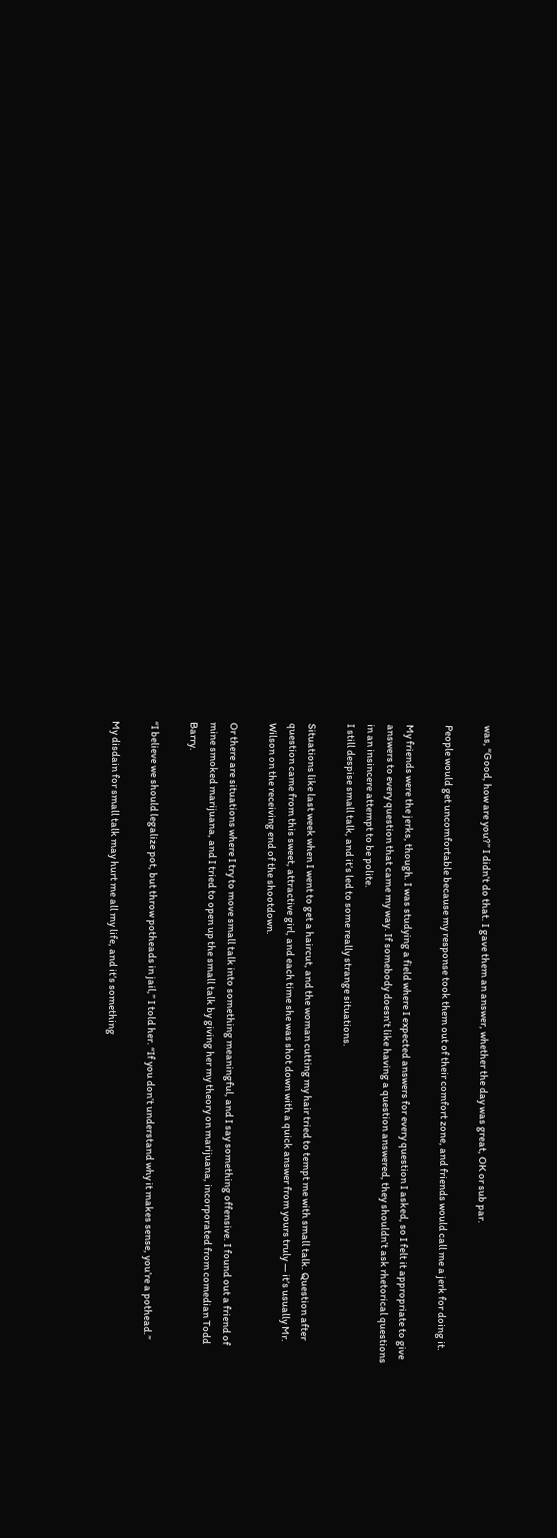was, “Good, how are you?” I didn’t do that. I gave them an answer, whether the day was great, OK or sub par.

People would get uncomfortable because my response took them out of their comfort zone, and friends would call me a jerk for doing it.

My friends were the jerks, though. I was studying a field where I expected answers for every question I asked, so I felt it appropriate to give answers to every question that came my way. If somebody doesn’t like having a question answered, they shouldn’t ask rhetorical questions in an insincere attempt to be polite.
I still despise small talk, and it’s led to some really strange situations.

Situations like last week when I went to get a haircut, and the woman cutting my hair tried to tempt me with small talk. Question after question came from this sweet, attractive girl, and each time she was shot down with a quick answer from yours truly — it’s usually Mr. Wilson on the receiving end of the shootdown.

Or there are situations where I try to move small talk into something meaningful, and I say something offensive. I found out a friend of mine smoked marijuana, and I tried to open up the small talk by giving her my theory on marijuana, incorporated from comedian Todd Barry.

“I believe we should legalize pot, but throw potheads in jail,” I told her. “If you don’t understand why it makes sense, you’re a pothead.”

My disdain for small talk may hurt me all my life, and it’s something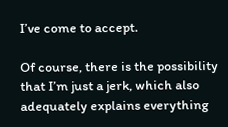I’ve come to accept.

Of course, there is the possibility that I’m just a jerk, which also adequately explains everything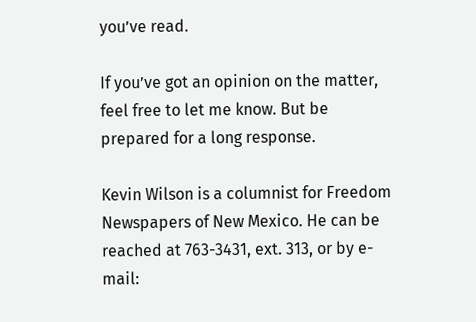you’ve read.

If you’ve got an opinion on the matter, feel free to let me know. But be prepared for a long response.

Kevin Wilson is a columnist for Freedom Newspapers of New Mexico. He can be reached at 763-3431, ext. 313, or by e-mail: